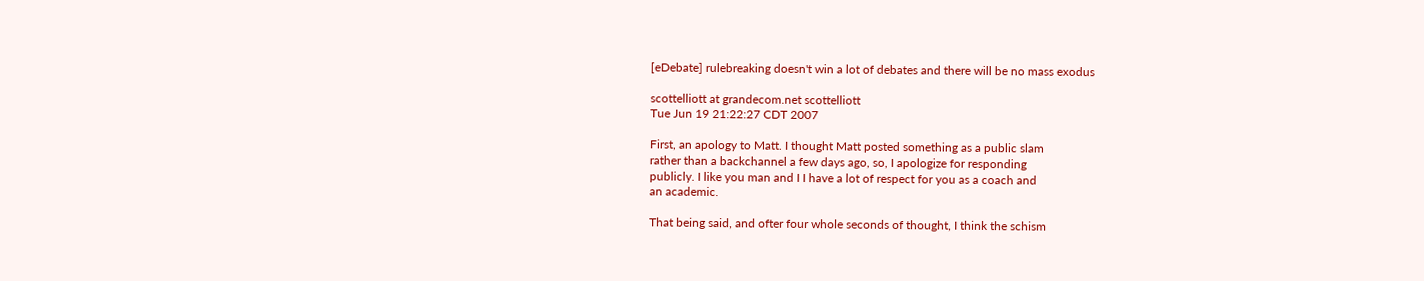[eDebate] rulebreaking doesn't win a lot of debates and there will be no mass exodus

scottelliott at grandecom.net scottelliott
Tue Jun 19 21:22:27 CDT 2007

First, an apology to Matt. I thought Matt posted something as a public slam
rather than a backchannel a few days ago, so, I apologize for responding
publicly. I like you man and I I have a lot of respect for you as a coach and
an academic.

That being said, and ofter four whole seconds of thought, I think the schism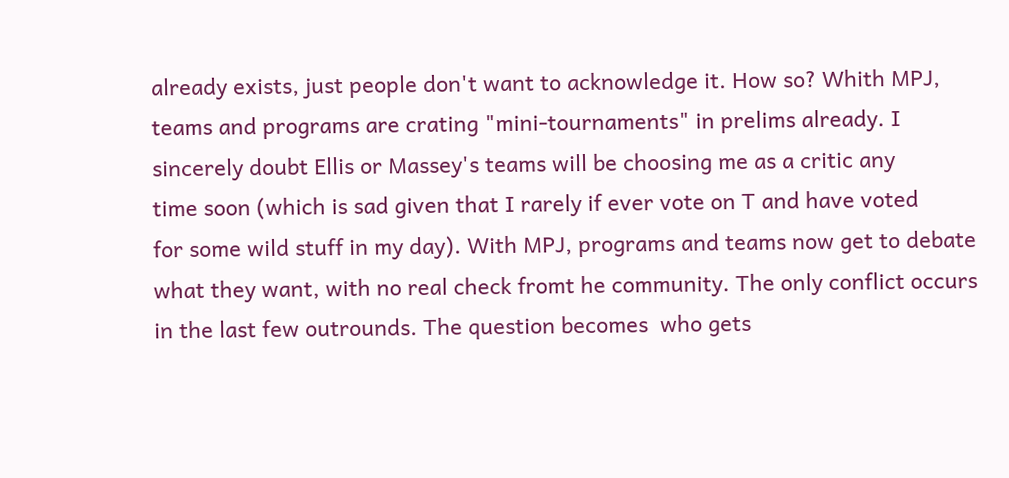already exists, just people don't want to acknowledge it. How so? Whith MPJ,
teams and programs are crating "mini-tournaments" in prelims already. I
sincerely doubt Ellis or Massey's teams will be choosing me as a critic any
time soon (which is sad given that I rarely if ever vote on T and have voted
for some wild stuff in my day). With MPJ, programs and teams now get to debate
what they want, with no real check fromt he community. The only conflict occurs
in the last few outrounds. The question becomes  who gets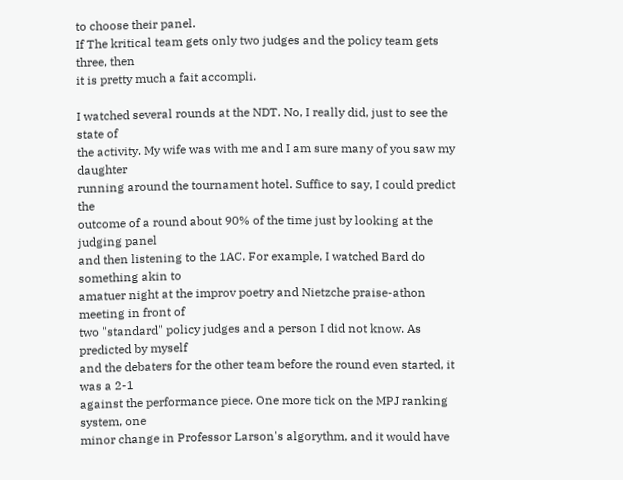to choose their panel.
If The kritical team gets only two judges and the policy team gets three, then
it is pretty much a fait accompli.

I watched several rounds at the NDT. No, I really did, just to see the state of
the activity. My wife was with me and I am sure many of you saw my daughter
running around the tournament hotel. Suffice to say, I could predict the
outcome of a round about 90% of the time just by looking at the judging panel
and then listening to the 1AC. For example, I watched Bard do something akin to
amatuer night at the improv poetry and Nietzche praise-athon meeting in front of
two "standard" policy judges and a person I did not know. As predicted by myself
and the debaters for the other team before the round even started, it was a 2-1
against the performance piece. One more tick on the MPJ ranking system, one
minor change in Professor Larson's algorythm, and it would have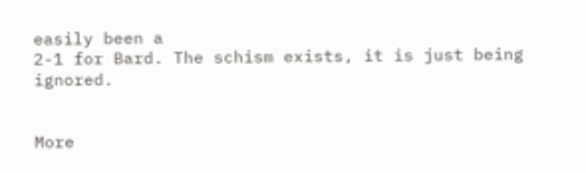easily been a
2-1 for Bard. The schism exists, it is just being ignored.


More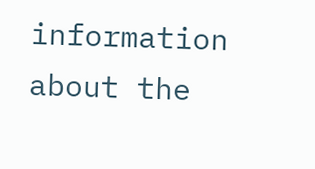information about the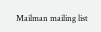Mailman mailing list